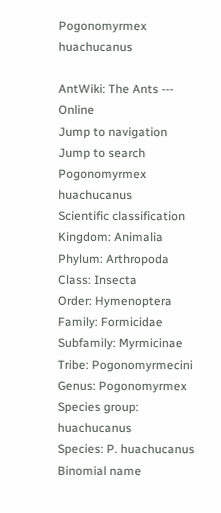Pogonomyrmex huachucanus

AntWiki: The Ants --- Online
Jump to navigation Jump to search
Pogonomyrmex huachucanus
Scientific classification
Kingdom: Animalia
Phylum: Arthropoda
Class: Insecta
Order: Hymenoptera
Family: Formicidae
Subfamily: Myrmicinae
Tribe: Pogonomyrmecini
Genus: Pogonomyrmex
Species group: huachucanus
Species: P. huachucanus
Binomial name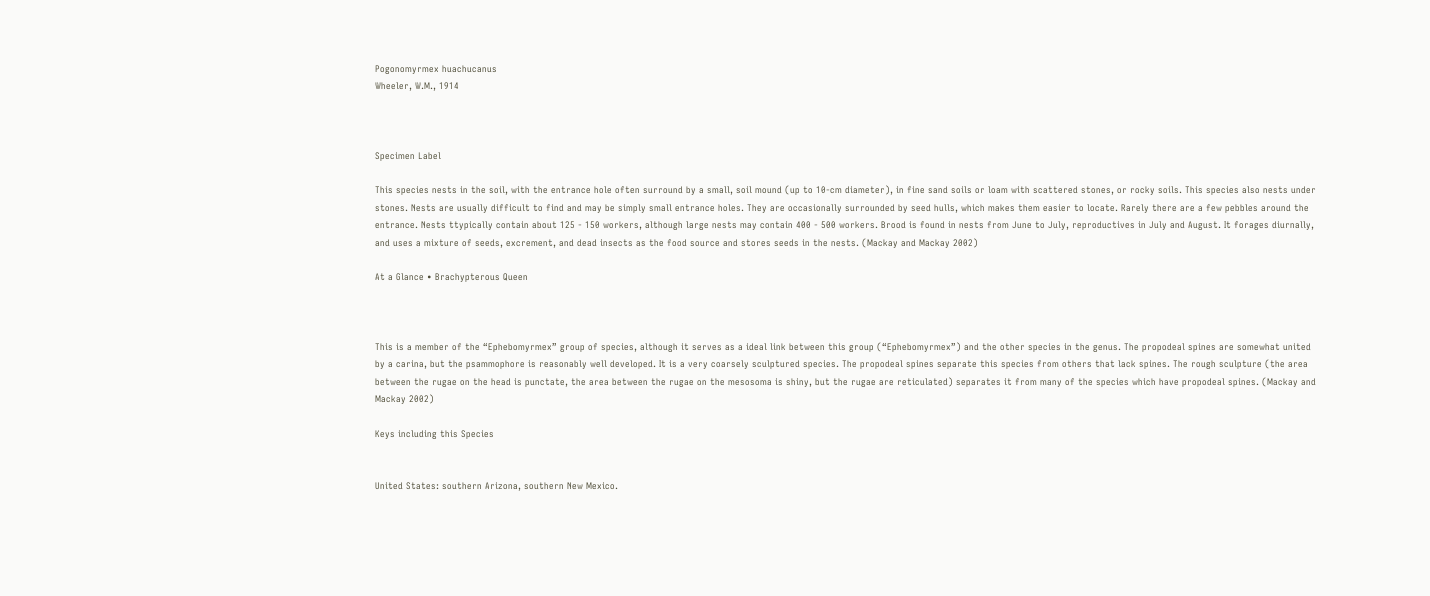Pogonomyrmex huachucanus
Wheeler, W.M., 1914



Specimen Label

This species nests in the soil, with the entrance hole often surround by a small, soil mound (up to 10-cm diameter), in fine sand soils or loam with scattered stones, or rocky soils. This species also nests under stones. Nests are usually difficult to find and may be simply small entrance holes. They are occasionally surrounded by seed hulls, which makes them easier to locate. Rarely there are a few pebbles around the entrance. Nests ttypically contain about 125 - 150 workers, although large nests may contain 400 - 500 workers. Brood is found in nests from June to July, reproductives in July and August. It forages diurnally, and uses a mixture of seeds, excrement, and dead insects as the food source and stores seeds in the nests. (Mackay and Mackay 2002)

At a Glance • Brachypterous Queen



This is a member of the “Ephebomyrmex” group of species, although it serves as a ideal link between this group (“Ephebomyrmex”) and the other species in the genus. The propodeal spines are somewhat united by a carina, but the psammophore is reasonably well developed. It is a very coarsely sculptured species. The propodeal spines separate this species from others that lack spines. The rough sculpture (the area between the rugae on the head is punctate, the area between the rugae on the mesosoma is shiny, but the rugae are reticulated) separates it from many of the species which have propodeal spines. (Mackay and Mackay 2002)

Keys including this Species


United States: southern Arizona, southern New Mexico.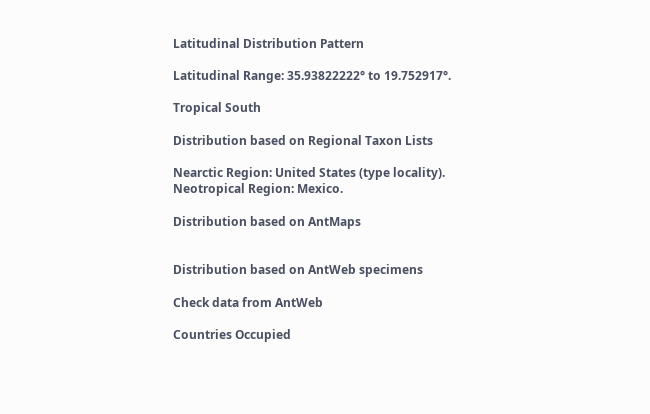Latitudinal Distribution Pattern

Latitudinal Range: 35.93822222° to 19.752917°.

Tropical South

Distribution based on Regional Taxon Lists

Nearctic Region: United States (type locality).
Neotropical Region: Mexico.

Distribution based on AntMaps


Distribution based on AntWeb specimens

Check data from AntWeb

Countries Occupied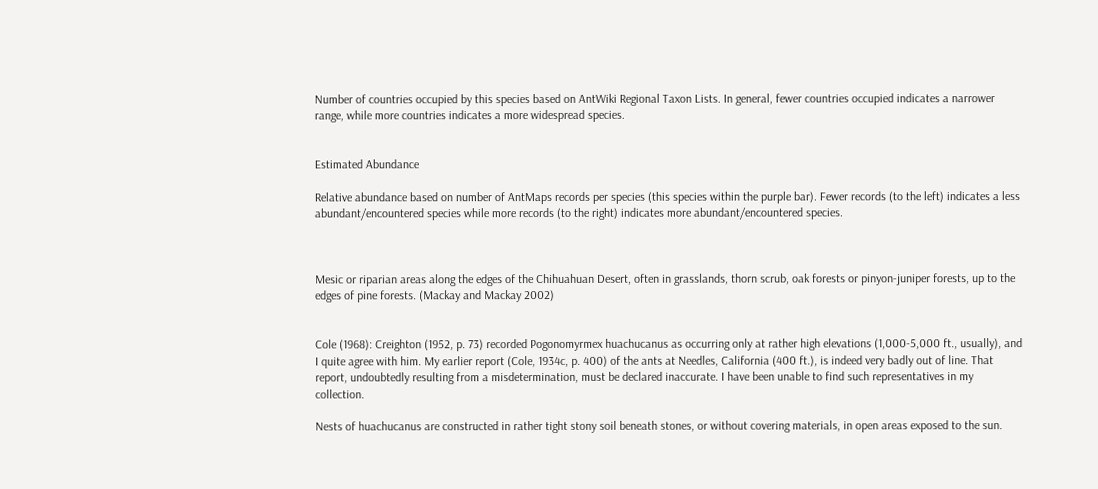Number of countries occupied by this species based on AntWiki Regional Taxon Lists. In general, fewer countries occupied indicates a narrower range, while more countries indicates a more widespread species.


Estimated Abundance

Relative abundance based on number of AntMaps records per species (this species within the purple bar). Fewer records (to the left) indicates a less abundant/encountered species while more records (to the right) indicates more abundant/encountered species.



Mesic or riparian areas along the edges of the Chihuahuan Desert, often in grasslands, thorn scrub, oak forests or pinyon-juniper forests, up to the edges of pine forests. (Mackay and Mackay 2002)


Cole (1968): Creighton (1952, p. 73) recorded Pogonomyrmex huachucanus as occurring only at rather high elevations (1,000-5,000 ft., usually), and I quite agree with him. My earlier report (Cole, 1934c, p. 400) of the ants at Needles, California (400 ft.), is indeed very badly out of line. That report, undoubtedly resulting from a misdetermination, must be declared inaccurate. I have been unable to find such representatives in my collection.

Nests of huachucanus are constructed in rather tight stony soil beneath stones, or without covering materials, in open areas exposed to the sun.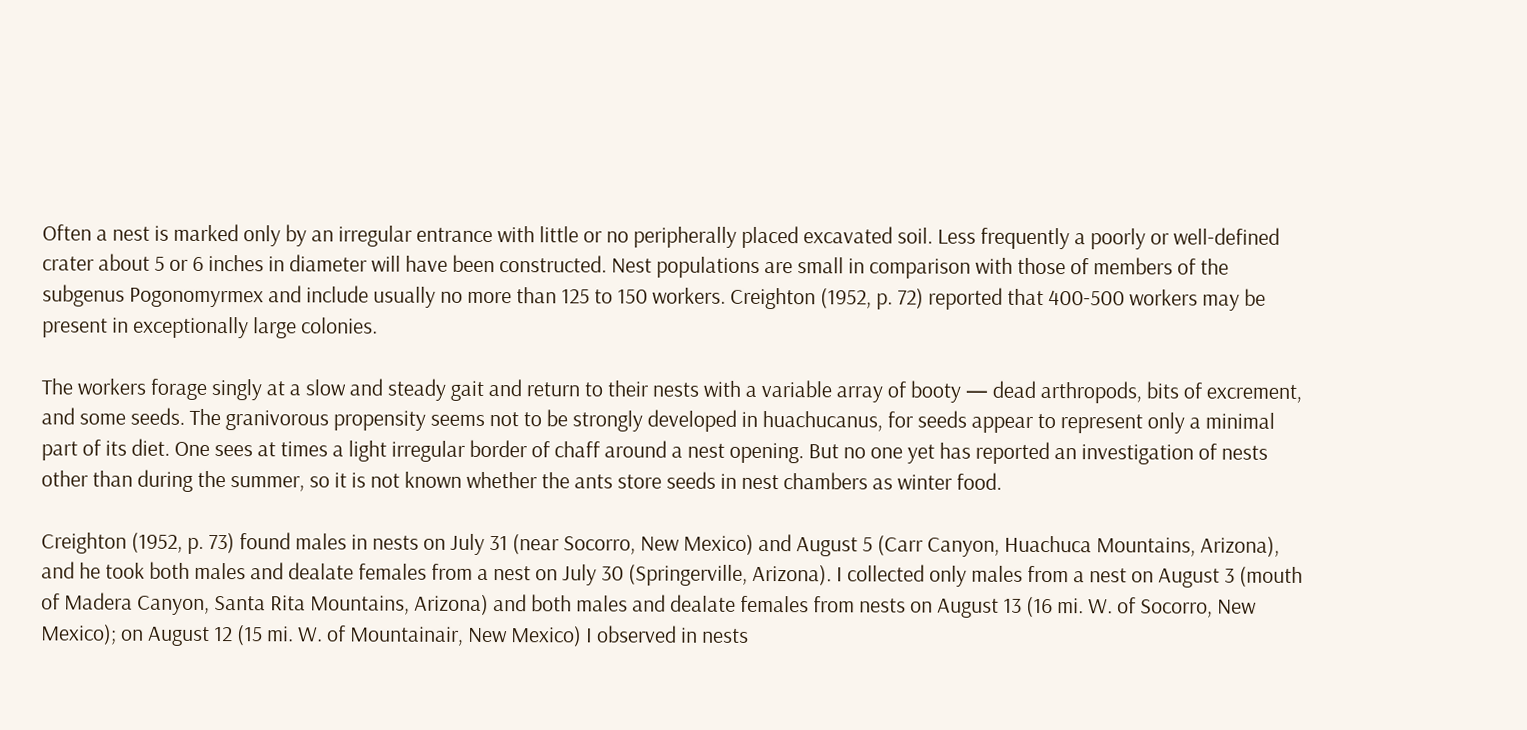Often a nest is marked only by an irregular entrance with little or no peripherally placed excavated soil. Less frequently a poorly or well-defined crater about 5 or 6 inches in diameter will have been constructed. Nest populations are small in comparison with those of members of the subgenus Pogonomyrmex and include usually no more than 125 to 150 workers. Creighton (1952, p. 72) reported that 400-500 workers may be present in exceptionally large colonies.

The workers forage singly at a slow and steady gait and return to their nests with a variable array of booty — dead arthropods, bits of excrement, and some seeds. The granivorous propensity seems not to be strongly developed in huachucanus, for seeds appear to represent only a minimal part of its diet. One sees at times a light irregular border of chaff around a nest opening. But no one yet has reported an investigation of nests other than during the summer, so it is not known whether the ants store seeds in nest chambers as winter food.

Creighton (1952, p. 73) found males in nests on July 31 (near Socorro, New Mexico) and August 5 (Carr Canyon, Huachuca Mountains, Arizona), and he took both males and dealate females from a nest on July 30 (Springerville, Arizona). I collected only males from a nest on August 3 (mouth of Madera Canyon, Santa Rita Mountains, Arizona) and both males and dealate females from nests on August 13 (16 mi. W. of Socorro, New Mexico); on August 12 (15 mi. W. of Mountainair, New Mexico) I observed in nests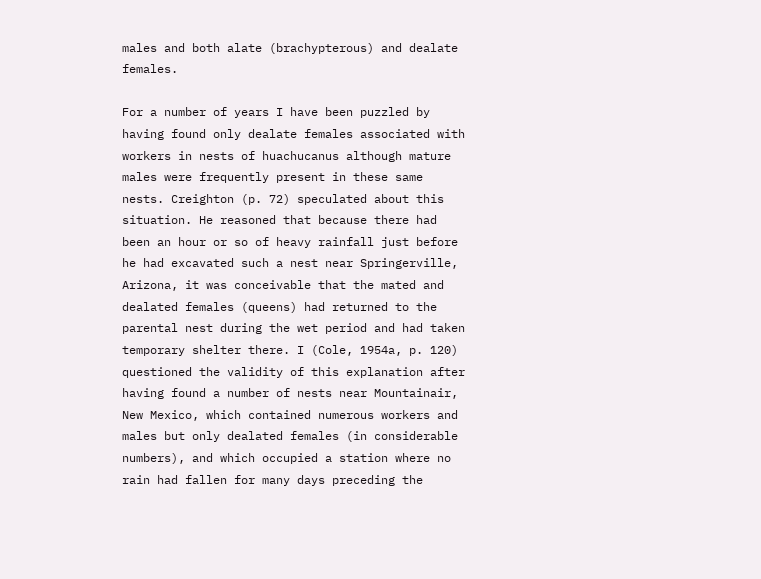males and both alate (brachypterous) and dealate females.

For a number of years I have been puzzled by having found only dealate females associated with workers in nests of huachucanus although mature males were frequently present in these same nests. Creighton (p. 72) speculated about this situation. He reasoned that because there had been an hour or so of heavy rainfall just before he had excavated such a nest near Springerville, Arizona, it was conceivable that the mated and dealated females (queens) had returned to the parental nest during the wet period and had taken temporary shelter there. I (Cole, 1954a, p. 120) questioned the validity of this explanation after having found a number of nests near Mountainair, New Mexico, which contained numerous workers and males but only dealated females (in considerable numbers), and which occupied a station where no rain had fallen for many days preceding the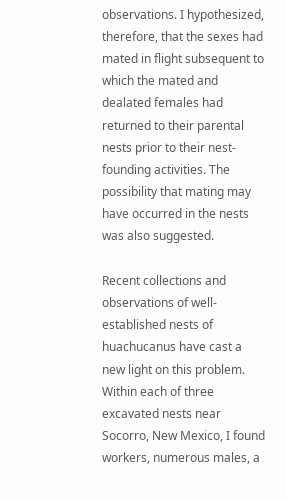observations. I hypothesized, therefore, that the sexes had mated in flight subsequent to which the mated and dealated females had returned to their parental nests prior to their nest-founding activities. The possibility that mating may have occurred in the nests was also suggested.

Recent collections and observations of well-established nests of huachucanus have cast a new light on this problem. Within each of three excavated nests near Socorro, New Mexico, I found workers, numerous males, a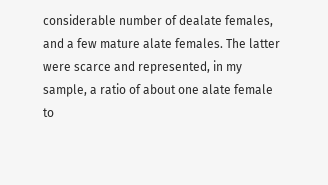considerable number of dealate females, and a few mature alate females. The latter were scarce and represented, in my sample, a ratio of about one alate female to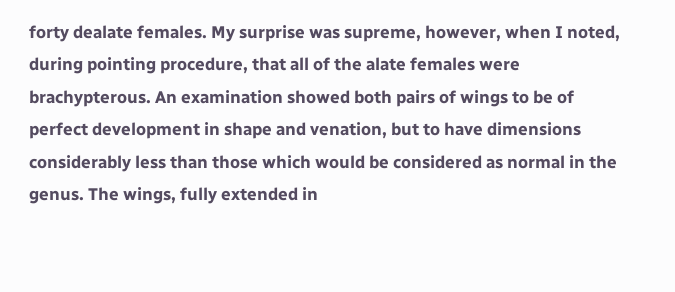forty dealate females. My surprise was supreme, however, when I noted, during pointing procedure, that all of the alate females were brachypterous. An examination showed both pairs of wings to be of perfect development in shape and venation, but to have dimensions considerably less than those which would be considered as normal in the genus. The wings, fully extended in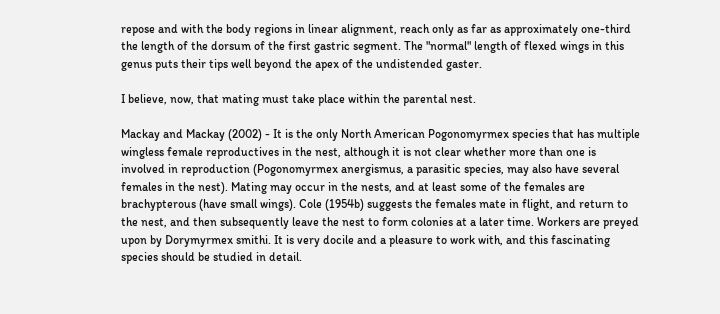repose and with the body regions in linear alignment, reach only as far as approximately one-third the length of the dorsum of the first gastric segment. The "normal" length of flexed wings in this genus puts their tips well beyond the apex of the undistended gaster.

I believe, now, that mating must take place within the parental nest.

Mackay and Mackay (2002) - It is the only North American Pogonomyrmex species that has multiple wingless female reproductives in the nest, although it is not clear whether more than one is involved in reproduction (Pogonomyrmex anergismus, a parasitic species, may also have several females in the nest). Mating may occur in the nests, and at least some of the females are brachypterous (have small wings). Cole (1954b) suggests the females mate in flight, and return to the nest, and then subsequently leave the nest to form colonies at a later time. Workers are preyed upon by Dorymyrmex smithi. It is very docile and a pleasure to work with, and this fascinating species should be studied in detail.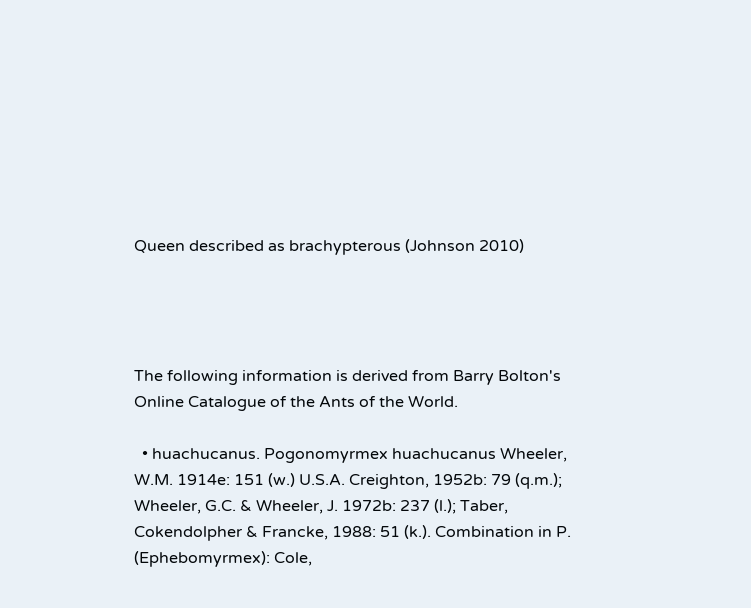Queen described as brachypterous (Johnson 2010)




The following information is derived from Barry Bolton's Online Catalogue of the Ants of the World.

  • huachucanus. Pogonomyrmex huachucanus Wheeler, W.M. 1914e: 151 (w.) U.S.A. Creighton, 1952b: 79 (q.m.); Wheeler, G.C. & Wheeler, J. 1972b: 237 (l.); Taber, Cokendolpher & Francke, 1988: 51 (k.). Combination in P. (Ephebomyrmex): Cole,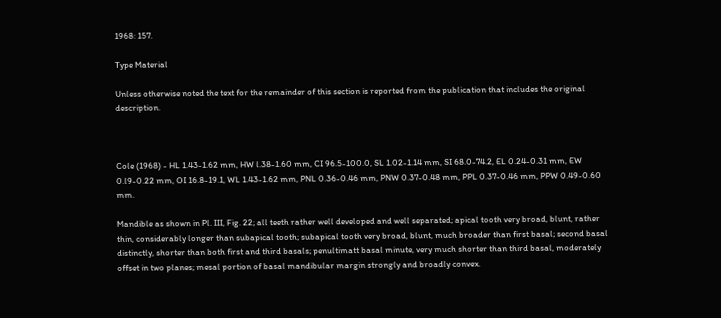1968: 157.

Type Material

Unless otherwise noted the text for the remainder of this section is reported from the publication that includes the original description.



Cole (1968) - HL 1.43-1.62 mm, HW l.38-1.60 mm, CI 96.5-100.0, SL 1.02-1.14 mm, SI 68.0-74.2, EL 0.24-0.31 mm, EW 0.l9-0.22 mm, OI 16.8-19.1, WL 1.43-1.62 mm, PNL 0.36-0.46 mm, PNW 0.37-0.48 mm, PPL 0.37-0.46 mm, PPW 0.49-0.60 mm.

Mandible as shown in Pl. III, Fig. 22; all teeth rather well developed and well separated; apical tooth very broad, blunt, rather thin, considerably longer than subapical tooth; subapical tooth very broad, blunt, much broader than first basal; second basal distinctly, shorter than both first and third basals; penultimatt basal minute, very much shorter than third basal, moderately offset in two planes; mesal portion of basal mandibular margin strongly and broadly convex.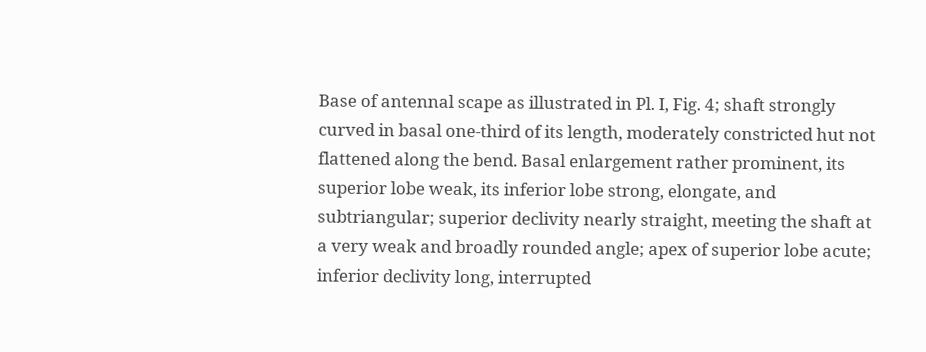Base of antennal scape as illustrated in Pl. I, Fig. 4; shaft strongly curved in basal one-third of its length, moderately constricted hut not flattened along the bend. Basal enlargement rather prominent, its superior lobe weak, its inferior lobe strong, elongate, and subtriangular; superior declivity nearly straight, meeting the shaft at a very weak and broadly rounded angle; apex of superior lobe acute; inferior declivity long, interrupted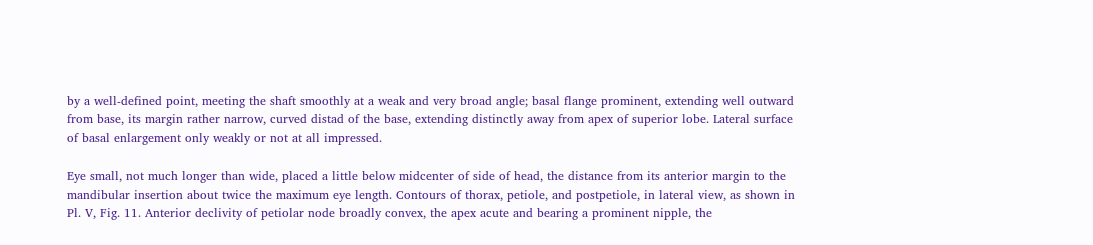by a well-defined point, meeting the shaft smoothly at a weak and very broad angle; basal flange prominent, extending well outward from base, its margin rather narrow, curved distad of the base, extending distinctly away from apex of superior lobe. Lateral surface of basal enlargement only weakly or not at all impressed.

Eye small, not much longer than wide, placed a little below midcenter of side of head, the distance from its anterior margin to the mandibular insertion about twice the maximum eye length. Contours of thorax, petiole, and postpetiole, in lateral view, as shown in Pl. V, Fig. 11. Anterior declivity of petiolar node broadly convex, the apex acute and bearing a prominent nipple, the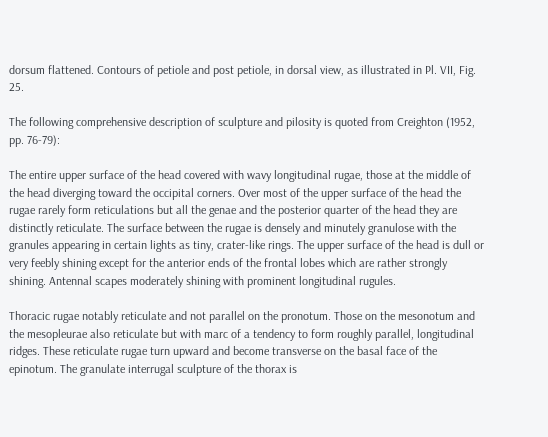dorsum flattened. Contours of petiole and post petiole, in dorsal view, as illustrated in Pl. VII, Fig. 25.

The following comprehensive description of sculpture and pilosity is quoted from Creighton (1952, pp. 76-79):

The entire upper surface of the head covered with wavy longitudinal rugae, those at the middle of the head diverging toward the occipital corners. Over most of the upper surface of the head the rugae rarely form reticulations but all the genae and the posterior quarter of the head they are distinctly reticulate. The surface between the rugae is densely and minutely granulose with the granules appearing in certain lights as tiny, crater-like rings. The upper surface of the head is dull or very feebly shining except for the anterior ends of the frontal lobes which are rather strongly shining. Antennal scapes moderately shining with prominent longitudinal rugules.

Thoracic rugae notably reticulate and not parallel on the pronotum. Those on the mesonotum and the mesopleurae also reticulate but with marc of a tendency to form roughly parallel, longitudinal ridges. These reticulate rugae turn upward and become transverse on the basal face of the epinotum. The granulate interrugal sculpture of the thorax is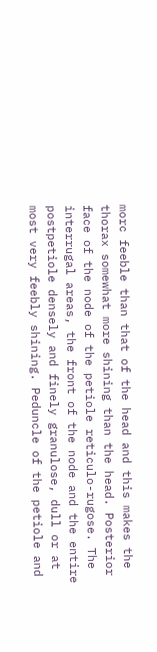morc feeble than that of the head and this makes the thorax somewhat more shining than the head. Posterior face of the node of the petiole reticulo-rugose. The interrugal areas, the front of the node and the entire postpetiole densely and finely granulose, dull or at most very feebly shining. Peduncle of the petiole and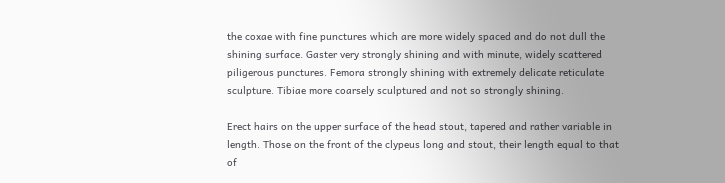the coxae with fine punctures which are more widely spaced and do not dull the shining surface. Gaster very strongly shining and with minute, widely scattered piligerous punctures. Femora strongly shining with extremely delicate reticulate sculpture. Tibiae more coarsely sculptured and not so strongly shining.

Erect hairs on the upper surface of the head stout, tapered and rather variable in length. Those on the front of the clypeus long and stout, their length equal to that of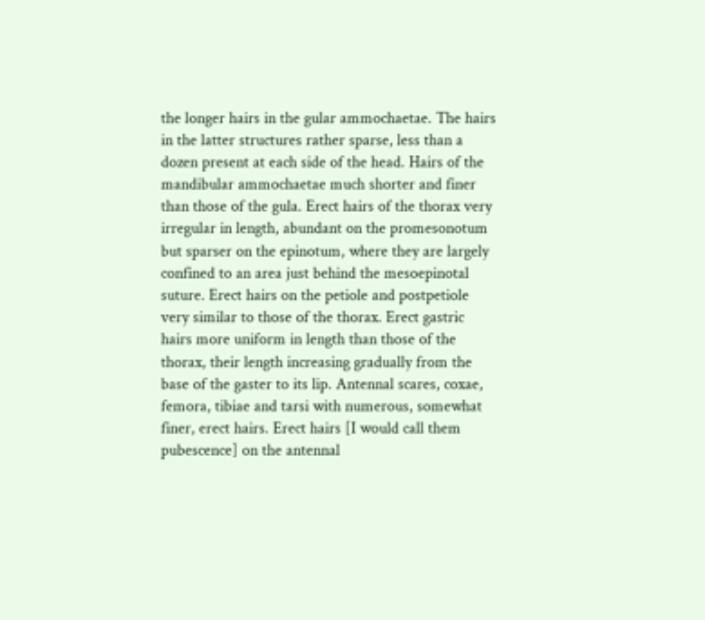the longer hairs in the gular ammochaetae. The hairs in the latter structures rather sparse, less than a dozen present at each side of the head. Hairs of the mandibular ammochaetae much shorter and finer than those of the gula. Erect hairs of the thorax very irregular in length, abundant on the promesonotum but sparser on the epinotum, where they are largely confined to an area just behind the mesoepinotal suture. Erect hairs on the petiole and postpetiole very similar to those of the thorax. Erect gastric hairs more uniform in length than those of the thorax, their length increasing gradually from the base of the gaster to its lip. Antennal scares, coxae, femora, tibiae and tarsi with numerous, somewhat finer, erect hairs. Erect hairs [I would call them pubescence] on the antennal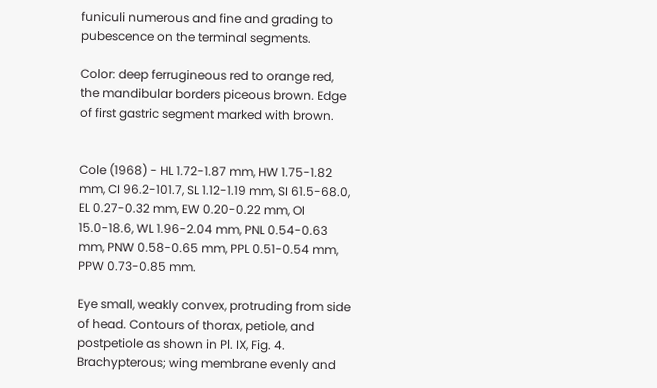funiculi numerous and fine and grading to pubescence on the terminal segments.

Color: deep ferrugineous red to orange red, the mandibular borders piceous brown. Edge of first gastric segment marked with brown.


Cole (1968) - HL 1.72-1.87 mm, HW 1.75-1.82 mm, CI 96.2-101.7, SL 1.12-1.19 mm, SI 61.5-68.0, EL 0.27-0.32 mm, EW 0.20-0.22 mm, OI 15.0-18.6, WL 1.96-2.04 mm, PNL 0.54-0.63 mm, PNW 0.58-0.65 mm, PPL 0.51-0.54 mm, PPW 0.73-0.85 mm.

Eye small, weakly convex, protruding from side of head. Contours of thorax, petiole, and postpetiole as shown in Pl. IX, Fig. 4. Brachypterous; wing membrane evenly and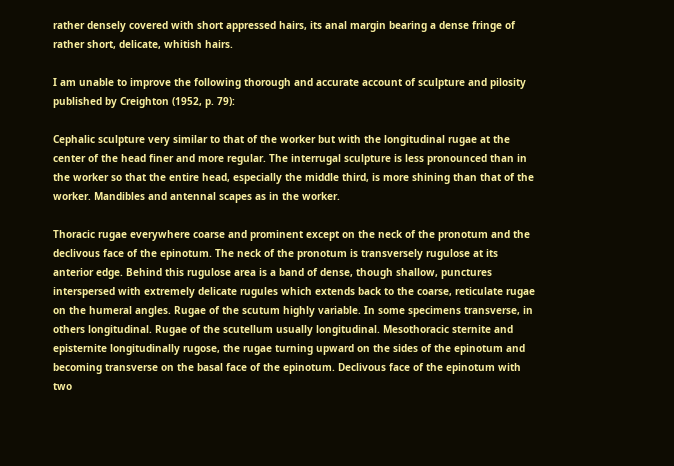rather densely covered with short appressed hairs, its anal margin bearing a dense fringe of rather short, delicate, whitish hairs.

I am unable to improve the following thorough and accurate account of sculpture and pilosity published by Creighton (1952, p. 79):

Cephalic sculpture very similar to that of the worker but with the longitudinal rugae at the center of the head finer and more regular. The interrugal sculpture is less pronounced than in the worker so that the entire head, especially the middle third, is more shining than that of the worker. Mandibles and antennal scapes as in the worker.

Thoracic rugae everywhere coarse and prominent except on the neck of the pronotum and the declivous face of the epinotum. The neck of the pronotum is transversely rugulose at its anterior edge. Behind this rugulose area is a band of dense, though shallow, punctures interspersed with extremely delicate rugules which extends back to the coarse, reticulate rugae on the humeral angles. Rugae of the scutum highly variable. In some specimens transverse, in others longitudinal. Rugae of the scutellum usually longitudinal. Mesothoracic sternite and episternite longitudinally rugose, the rugae turning upward on the sides of the epinotum and becoming transverse on the basal face of the epinotum. Declivous face of the epinotum with two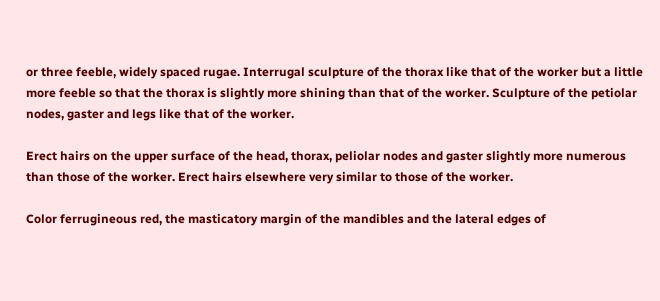or three feeble, widely spaced rugae. Interrugal sculpture of the thorax like that of the worker but a little more feeble so that the thorax is slightly more shining than that of the worker. Sculpture of the petiolar nodes, gaster and legs like that of the worker.

Erect hairs on the upper surface of the head, thorax, peliolar nodes and gaster slightly more numerous than those of the worker. Erect hairs elsewhere very similar to those of the worker.

Color ferrugineous red, the masticatory margin of the mandibles and the lateral edges of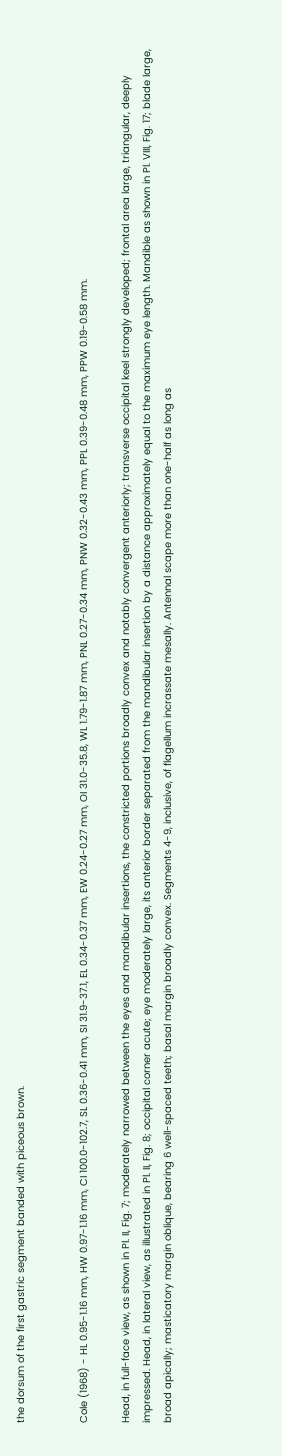the dorsum of the first gastric segment banded with piceous brown.


Cole (1968) - HL 0.95-1.16 mm, HW 0.97-1.16 mm, CI 100.0-102.7, SL 0.36-0.41 mm, SI 31.9-37.1, EL 0.34-0.37 mm, EW 0.24-0.27 mm, OI 31.0-35.8, WL 1.79-1.87 mm, PNL 0.27-0.34 mm, PNW 0.32-0.43 mm, PPL 0.39-0.48 mm, PPW 0.19-0.58 mm.

Head, in full-face view, as shown in Pl. II, Fig. 7; moderately narrowed between the eyes and mandibular insertions, the constricted portions broadly convex and notably convergent anteriorly; transverse occipital keel strongly developed; frontal area large, triangular, deeply impressed. Head, in lateral view, as illustrated in Pl. II, Fig. 8; occipital corner acute; eye moderately large, its anterior border separated from the mandibular insertion by a distance approximately equal to the maximum eye length. Mandible as shown in Pl. VIII, Fig. 17; blade large, broad apically; masticatory margin oblique, bearing 6 well-spaced teeth; basal margin broadly convex. Segments 4-9, inclusive, of flagellum incrassate mesally. Antennal scape more than one-half as long as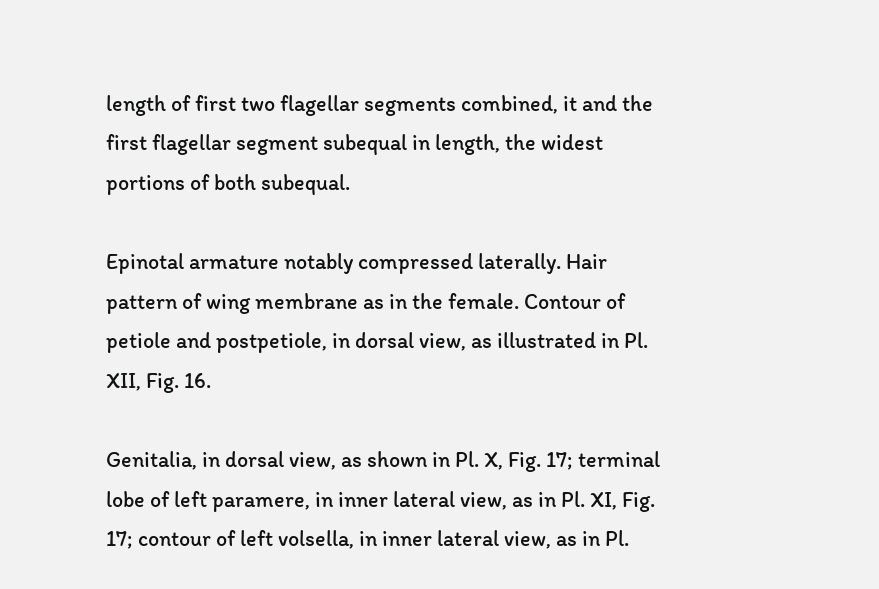length of first two flagellar segments combined, it and the first flagellar segment subequal in length, the widest portions of both subequal.

Epinotal armature notably compressed laterally. Hair pattern of wing membrane as in the female. Contour of petiole and postpetiole, in dorsal view, as illustrated in Pl. XII, Fig. 16.

Genitalia, in dorsal view, as shown in Pl. X, Fig. 17; terminal lobe of left paramere, in inner lateral view, as in Pl. XI, Fig. 17; contour of left volsella, in inner lateral view, as in Pl.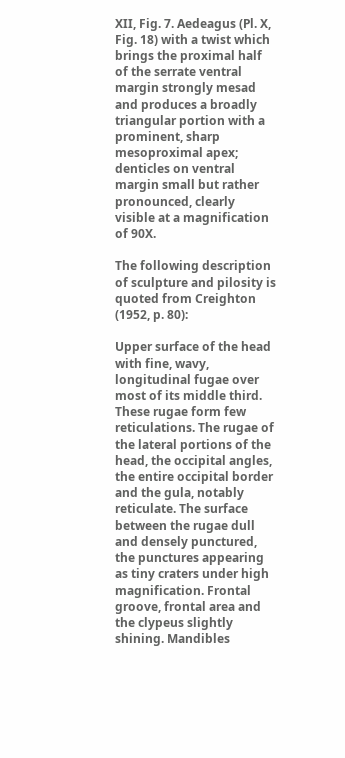XII, Fig. 7. Aedeagus (Pl. X, Fig. 18) with a twist which brings the proximal half of the serrate ventral margin strongly mesad and produces a broadly triangular portion with a prominent, sharp mesoproximal apex; denticles on ventral margin small but rather pronounced, clearly visible at a magnification of 90X.

The following description of sculpture and pilosity is quoted from Creighton (1952, p. 80):

Upper surface of the head with fine, wavy, longitudinal fugae over most of its middle third. These rugae form few reticulations. The rugae of the lateral portions of the head, the occipital angles, the entire occipital border and the gula, notably reticulate. The surface between the rugae dull and densely punctured, the punctures appearing as tiny craters under high magnification. Frontal groove, frontal area and the clypeus slightly shining. Mandibles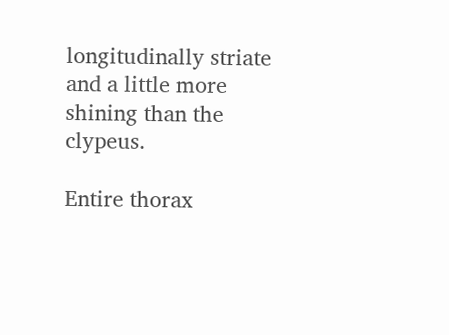longitudinally striate and a little more shining than the clypeus.

Entire thorax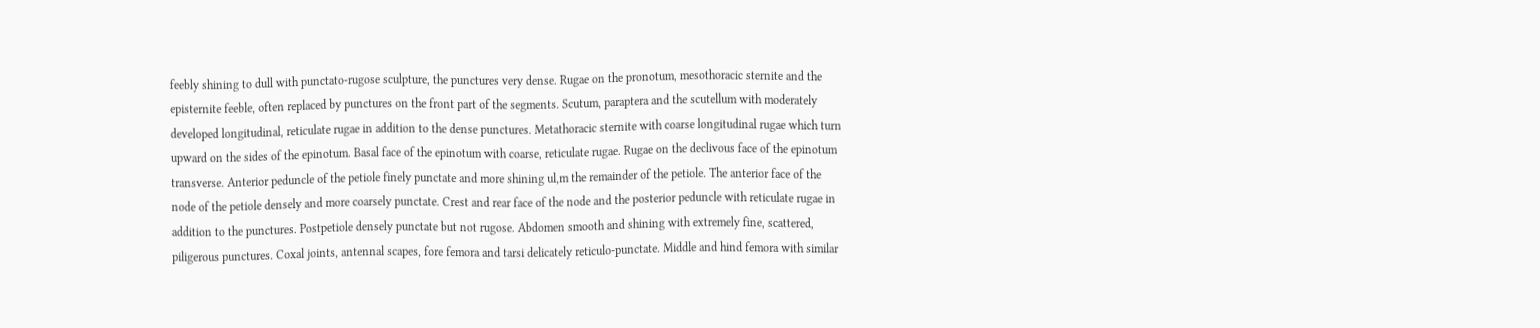feebly shining to dull with punctato-rugose sculpture, the punctures very dense. Rugae on the pronotum, mesothoracic sternite and the episternite feeble, often replaced by punctures on the front part of the segments. Scutum, paraptera and the scutellum with moderately developed longitudinal, reticulate rugae in addition to the dense punctures. Metathoracic sternite with coarse longitudinal rugae which turn upward on the sides of the epinotum. Basal face of the epinotum with coarse, reticulate rugae. Rugae on the declivous face of the epinotum transverse. Anterior peduncle of the petiole finely punctate and more shining ul,m the remainder of the petiole. The anterior face of the node of the petiole densely and more coarsely punctate. Crest and rear face of the node and the posterior peduncle with reticulate rugae in addition to the punctures. Postpetiole densely punctate but not rugose. Abdomen smooth and shining with extremely fine, scattered, piligerous punctures. Coxal joints, antennal scapes, fore femora and tarsi delicately reticulo-punctate. Middle and hind femora with similar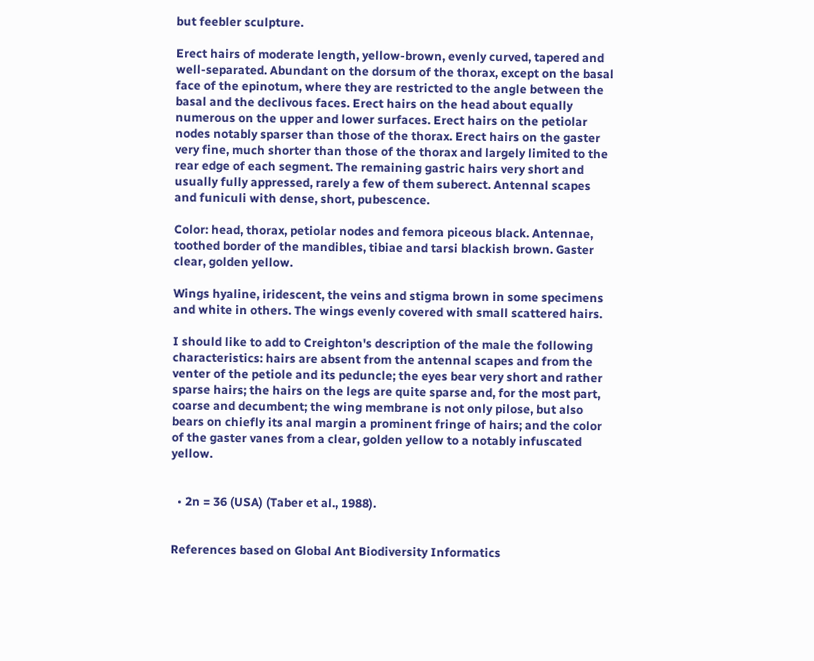but feebler sculpture.

Erect hairs of moderate length, yellow-brown, evenly curved, tapered and well-separated. Abundant on the dorsum of the thorax, except on the basal face of the epinotum, where they are restricted to the angle between the basal and the declivous faces. Erect hairs on the head about equally numerous on the upper and lower surfaces. Erect hairs on the petiolar nodes notably sparser than those of the thorax. Erect hairs on the gaster very fine, much shorter than those of the thorax and largely limited to the rear edge of each segment. The remaining gastric hairs very short and usually fully appressed, rarely a few of them suberect. Antennal scapes and funiculi with dense, short, pubescence.

Color: head, thorax, petiolar nodes and femora piceous black. Antennae, toothed border of the mandibles, tibiae and tarsi blackish brown. Gaster clear, golden yellow.

Wings hyaline, iridescent, the veins and stigma brown in some specimens and white in others. The wings evenly covered with small scattered hairs.

I should like to add to Creighton's description of the male the following characteristics: hairs are absent from the antennal scapes and from the venter of the petiole and its peduncle; the eyes bear very short and rather sparse hairs; the hairs on the legs are quite sparse and, for the most part, coarse and decumbent; the wing membrane is not only pilose, but also bears on chiefly its anal margin a prominent fringe of hairs; and the color of the gaster vanes from a clear, golden yellow to a notably infuscated yellow.


  • 2n = 36 (USA) (Taber et al., 1988).


References based on Global Ant Biodiversity Informatics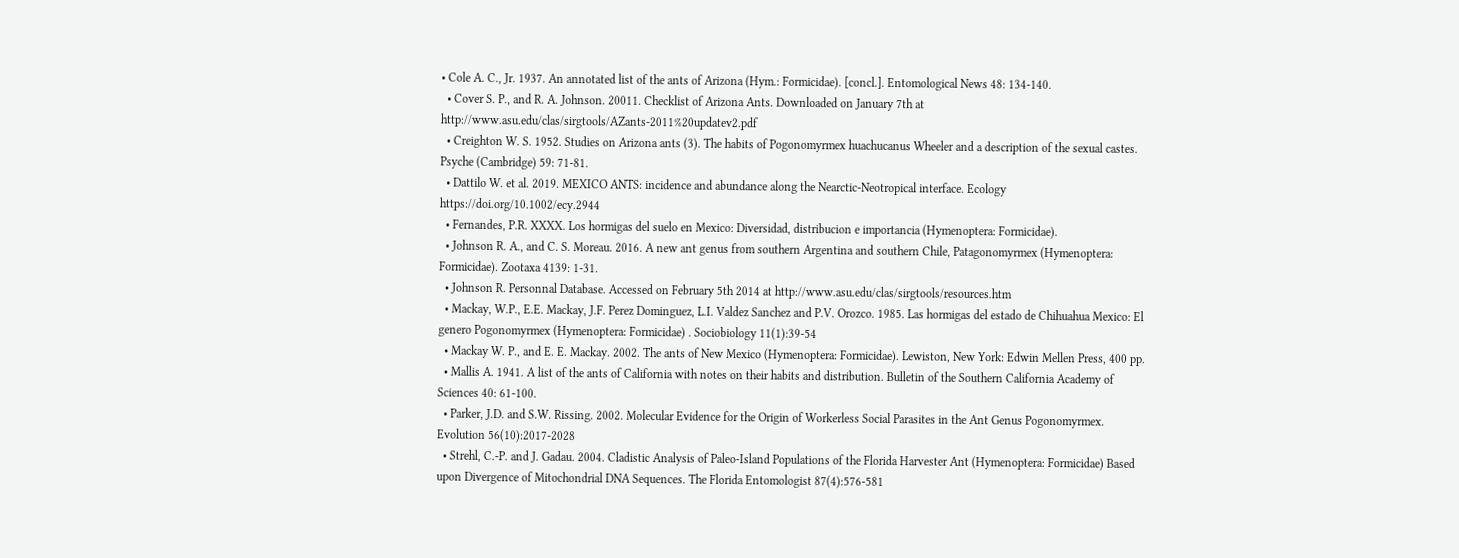• Cole A. C., Jr. 1937. An annotated list of the ants of Arizona (Hym.: Formicidae). [concl.]. Entomological News 48: 134-140.
  • Cover S. P., and R. A. Johnson. 20011. Checklist of Arizona Ants. Downloaded on January 7th at http://www.asu.edu/clas/sirgtools/AZants-2011%20updatev2.pdf
  • Creighton W. S. 1952. Studies on Arizona ants (3). The habits of Pogonomyrmex huachucanus Wheeler and a description of the sexual castes. Psyche (Cambridge) 59: 71-81.
  • Dattilo W. et al. 2019. MEXICO ANTS: incidence and abundance along the Nearctic-Neotropical interface. Ecology https://doi.org/10.1002/ecy.2944
  • Fernandes, P.R. XXXX. Los hormigas del suelo en Mexico: Diversidad, distribucion e importancia (Hymenoptera: Formicidae).
  • Johnson R. A., and C. S. Moreau. 2016. A new ant genus from southern Argentina and southern Chile, Patagonomyrmex (Hymenoptera: Formicidae). Zootaxa 4139: 1-31.
  • Johnson R. Personnal Database. Accessed on February 5th 2014 at http://www.asu.edu/clas/sirgtools/resources.htm
  • Mackay, W.P., E.E. Mackay, J.F. Perez Dominguez, L.I. Valdez Sanchez and P.V. Orozco. 1985. Las hormigas del estado de Chihuahua Mexico: El genero Pogonomyrmex (Hymenoptera: Formicidae) . Sociobiology 11(1):39-54
  • Mackay W. P., and E. E. Mackay. 2002. The ants of New Mexico (Hymenoptera: Formicidae). Lewiston, New York: Edwin Mellen Press, 400 pp.
  • Mallis A. 1941. A list of the ants of California with notes on their habits and distribution. Bulletin of the Southern California Academy of Sciences 40: 61-100.
  • Parker, J.D. and S.W. Rissing. 2002. Molecular Evidence for the Origin of Workerless Social Parasites in the Ant Genus Pogonomyrmex. Evolution 56(10):2017-2028
  • Strehl, C.-P. and J. Gadau. 2004. Cladistic Analysis of Paleo-Island Populations of the Florida Harvester Ant (Hymenoptera: Formicidae) Based upon Divergence of Mitochondrial DNA Sequences. The Florida Entomologist 87(4):576-581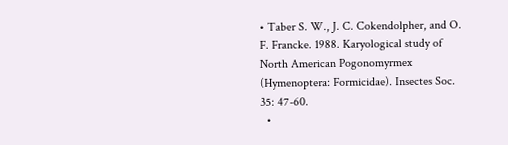• Taber S. W., J. C. Cokendolpher, and O. F. Francke. 1988. Karyological study of North American Pogonomyrmex (Hymenoptera: Formicidae). Insectes Soc. 35: 47-60.
  •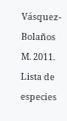Vásquez-Bolaños M. 2011. Lista de especies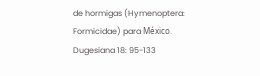de hormigas (Hymenoptera: Formicidae) para México. Dugesiana 18: 95-133